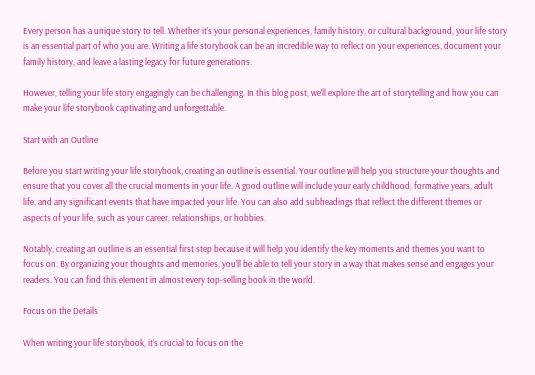Every person has a unique story to tell. Whether it’s your personal experiences, family history, or cultural background, your life story is an essential part of who you are. Writing a life storybook can be an incredible way to reflect on your experiences, document your family history, and leave a lasting legacy for future generations.

However, telling your life story engagingly can be challenging. In this blog post, we’ll explore the art of storytelling and how you can make your life storybook captivating and unforgettable.

Start with an Outline

Before you start writing your life storybook, creating an outline is essential. Your outline will help you structure your thoughts and ensure that you cover all the crucial moments in your life. A good outline will include your early childhood, formative years, adult life, and any significant events that have impacted your life. You can also add subheadings that reflect the different themes or aspects of your life, such as your career, relationships, or hobbies.

Notably, creating an outline is an essential first step because it will help you identify the key moments and themes you want to focus on. By organizing your thoughts and memories, you’ll be able to tell your story in a way that makes sense and engages your readers. You can find this element in almost every top-selling book in the world.

Focus on the Details

When writing your life storybook, it’s crucial to focus on the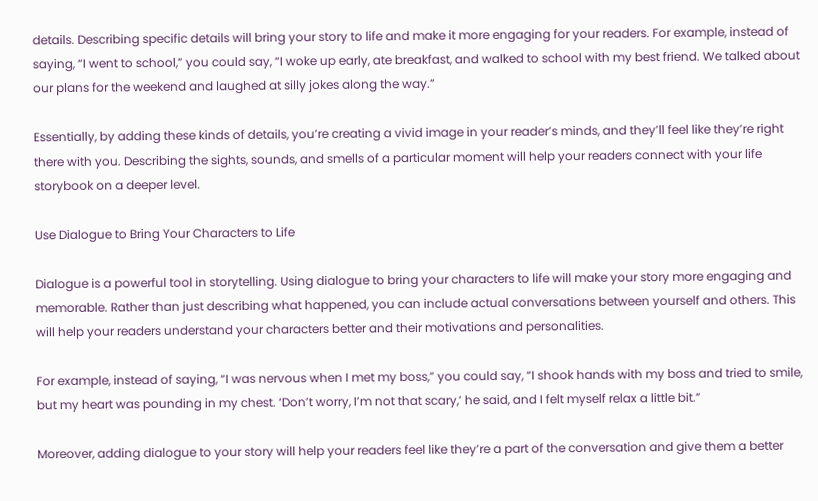details. Describing specific details will bring your story to life and make it more engaging for your readers. For example, instead of saying, “I went to school,” you could say, “I woke up early, ate breakfast, and walked to school with my best friend. We talked about our plans for the weekend and laughed at silly jokes along the way.”

Essentially, by adding these kinds of details, you’re creating a vivid image in your reader’s minds, and they’ll feel like they’re right there with you. Describing the sights, sounds, and smells of a particular moment will help your readers connect with your life storybook on a deeper level.

Use Dialogue to Bring Your Characters to Life

Dialogue is a powerful tool in storytelling. Using dialogue to bring your characters to life will make your story more engaging and memorable. Rather than just describing what happened, you can include actual conversations between yourself and others. This will help your readers understand your characters better and their motivations and personalities.

For example, instead of saying, “I was nervous when I met my boss,” you could say, “I shook hands with my boss and tried to smile, but my heart was pounding in my chest. ‘Don’t worry, I’m not that scary,’ he said, and I felt myself relax a little bit.”

Moreover, adding dialogue to your story will help your readers feel like they’re a part of the conversation and give them a better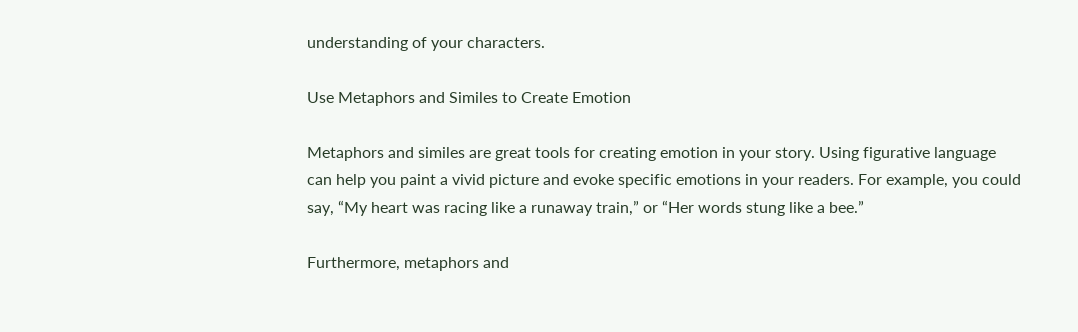understanding of your characters.

Use Metaphors and Similes to Create Emotion

Metaphors and similes are great tools for creating emotion in your story. Using figurative language can help you paint a vivid picture and evoke specific emotions in your readers. For example, you could say, “My heart was racing like a runaway train,” or “Her words stung like a bee.”

Furthermore, metaphors and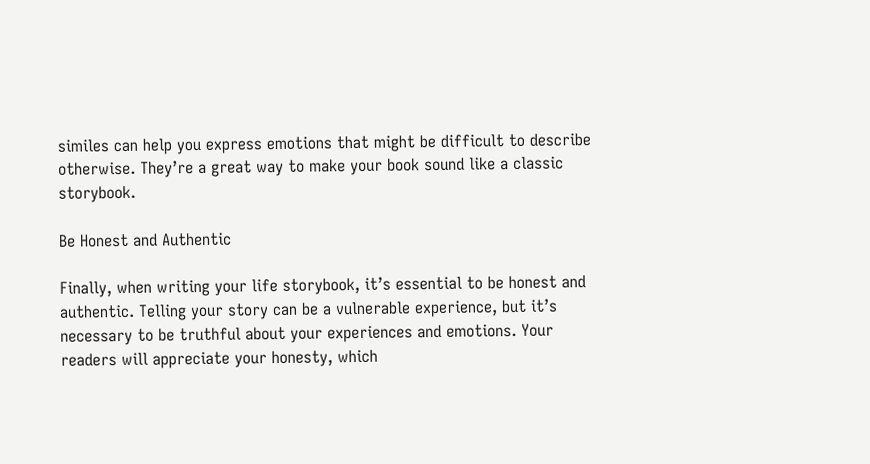similes can help you express emotions that might be difficult to describe otherwise. They’re a great way to make your book sound like a classic storybook.

Be Honest and Authentic

Finally, when writing your life storybook, it’s essential to be honest and authentic. Telling your story can be a vulnerable experience, but it’s necessary to be truthful about your experiences and emotions. Your readers will appreciate your honesty, which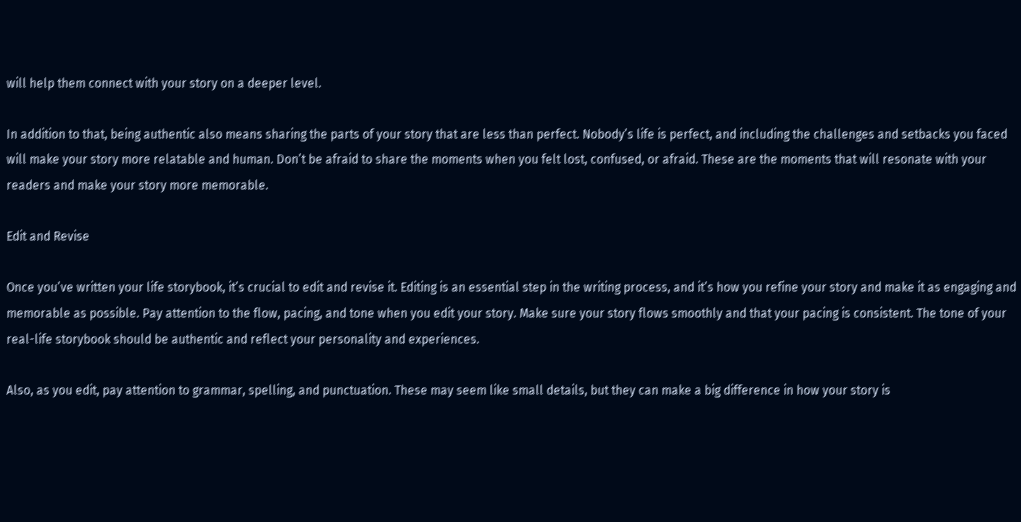will help them connect with your story on a deeper level.

In addition to that, being authentic also means sharing the parts of your story that are less than perfect. Nobody’s life is perfect, and including the challenges and setbacks you faced will make your story more relatable and human. Don’t be afraid to share the moments when you felt lost, confused, or afraid. These are the moments that will resonate with your readers and make your story more memorable.

Edit and Revise

Once you’ve written your life storybook, it’s crucial to edit and revise it. Editing is an essential step in the writing process, and it’s how you refine your story and make it as engaging and memorable as possible. Pay attention to the flow, pacing, and tone when you edit your story. Make sure your story flows smoothly and that your pacing is consistent. The tone of your real-life storybook should be authentic and reflect your personality and experiences.

Also, as you edit, pay attention to grammar, spelling, and punctuation. These may seem like small details, but they can make a big difference in how your story is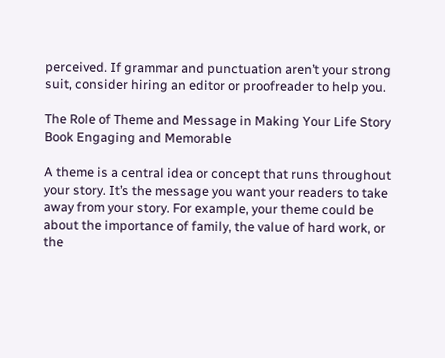perceived. If grammar and punctuation aren’t your strong suit, consider hiring an editor or proofreader to help you.

The Role of Theme and Message in Making Your Life Story Book Engaging and Memorable

A theme is a central idea or concept that runs throughout your story. It’s the message you want your readers to take away from your story. For example, your theme could be about the importance of family, the value of hard work, or the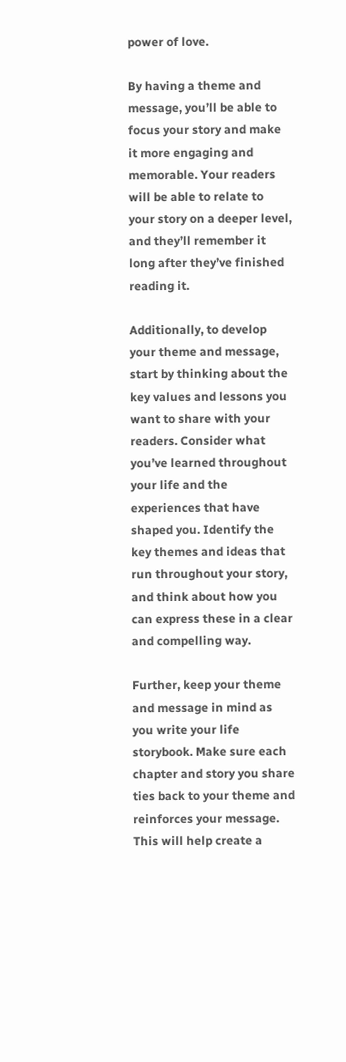power of love.

By having a theme and message, you’ll be able to focus your story and make it more engaging and memorable. Your readers will be able to relate to your story on a deeper level, and they’ll remember it long after they’ve finished reading it.

Additionally, to develop your theme and message, start by thinking about the key values and lessons you want to share with your readers. Consider what you’ve learned throughout your life and the experiences that have shaped you. Identify the key themes and ideas that run throughout your story, and think about how you can express these in a clear and compelling way.

Further, keep your theme and message in mind as you write your life storybook. Make sure each chapter and story you share ties back to your theme and reinforces your message. This will help create a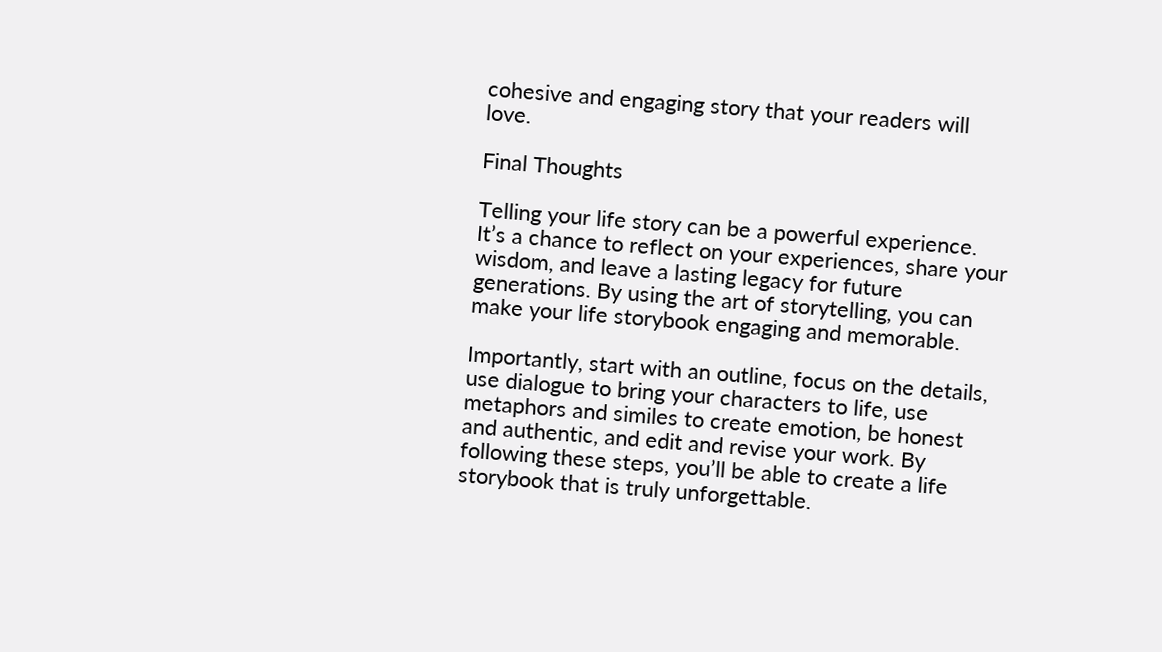cohesive and engaging story that your readers will love.

Final Thoughts

Telling your life story can be a powerful experience. It’s a chance to reflect on your experiences, share your wisdom, and leave a lasting legacy for future generations. By using the art of storytelling, you can make your life storybook engaging and memorable.

Importantly, start with an outline, focus on the details, use dialogue to bring your characters to life, use metaphors and similes to create emotion, be honest and authentic, and edit and revise your work. By following these steps, you’ll be able to create a life storybook that is truly unforgettable.